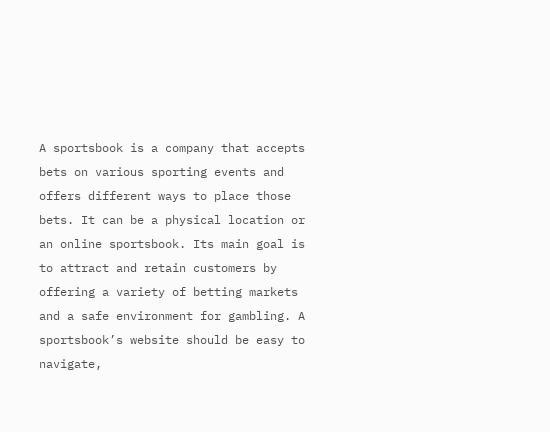A sportsbook is a company that accepts bets on various sporting events and offers different ways to place those bets. It can be a physical location or an online sportsbook. Its main goal is to attract and retain customers by offering a variety of betting markets and a safe environment for gambling. A sportsbook’s website should be easy to navigate,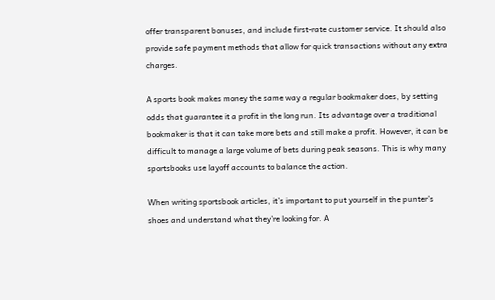offer transparent bonuses, and include first-rate customer service. It should also provide safe payment methods that allow for quick transactions without any extra charges.

A sports book makes money the same way a regular bookmaker does, by setting odds that guarantee it a profit in the long run. Its advantage over a traditional bookmaker is that it can take more bets and still make a profit. However, it can be difficult to manage a large volume of bets during peak seasons. This is why many sportsbooks use layoff accounts to balance the action.

When writing sportsbook articles, it’s important to put yourself in the punter’s shoes and understand what they’re looking for. A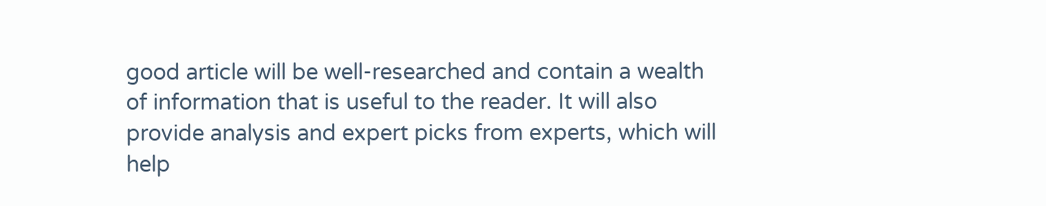good article will be well-researched and contain a wealth of information that is useful to the reader. It will also provide analysis and expert picks from experts, which will help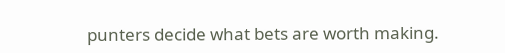punters decide what bets are worth making.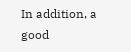In addition, a good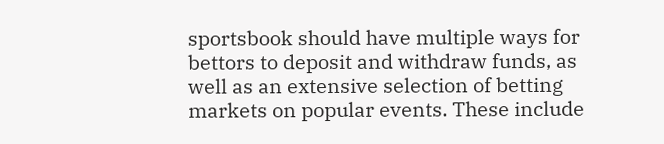sportsbook should have multiple ways for bettors to deposit and withdraw funds, as well as an extensive selection of betting markets on popular events. These include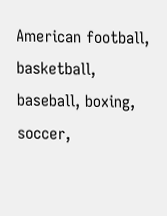American football, basketball, baseball, boxing, soccer,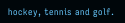hockey, tennis and golf.